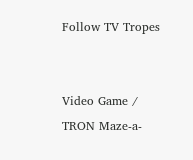Follow TV Tropes


Video Game / TRON Maze-a-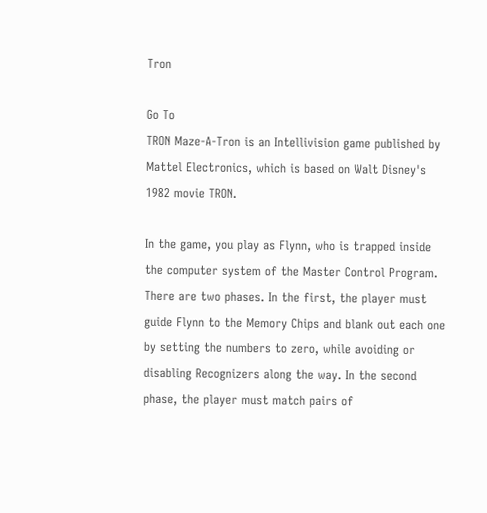Tron

Go To
TRON Maze-A-Tron is an Intellivision game published by Mattel Electronics, which is based on Walt Disney's 1982 movie TRON.

In the game, you play as Flynn, who is trapped inside the computer system of the Master Control Program. There are two phases. In the first, the player must guide Flynn to the Memory Chips and blank out each one by setting the numbers to zero, while avoiding or disabling Recognizers along the way. In the second phase, the player must match pairs of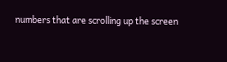numbers that are scrolling up the screen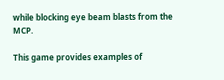while blocking eye beam blasts from the MCP.

This game provides examples of